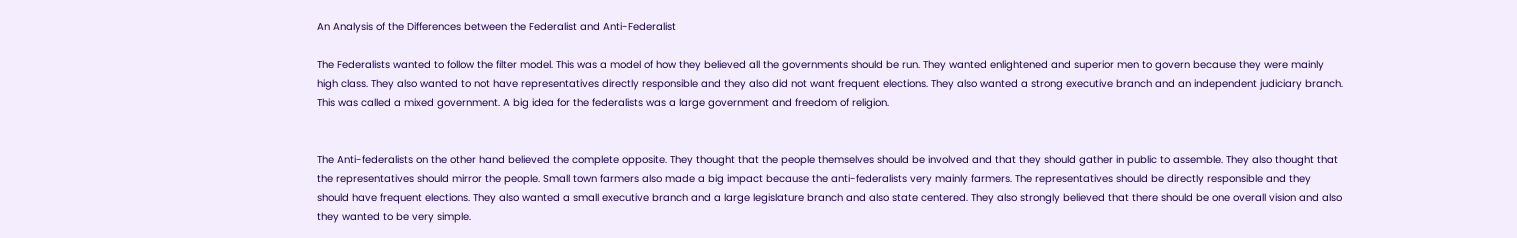An Analysis of the Differences between the Federalist and Anti-Federalist

The Federalists wanted to follow the filter model. This was a model of how they believed all the governments should be run. They wanted enlightened and superior men to govern because they were mainly high class. They also wanted to not have representatives directly responsible and they also did not want frequent elections. They also wanted a strong executive branch and an independent judiciary branch. This was called a mixed government. A big idea for the federalists was a large government and freedom of religion.


The Anti-federalists on the other hand believed the complete opposite. They thought that the people themselves should be involved and that they should gather in public to assemble. They also thought that the representatives should mirror the people. Small town farmers also made a big impact because the anti-federalists very mainly farmers. The representatives should be directly responsible and they should have frequent elections. They also wanted a small executive branch and a large legislature branch and also state centered. They also strongly believed that there should be one overall vision and also they wanted to be very simple.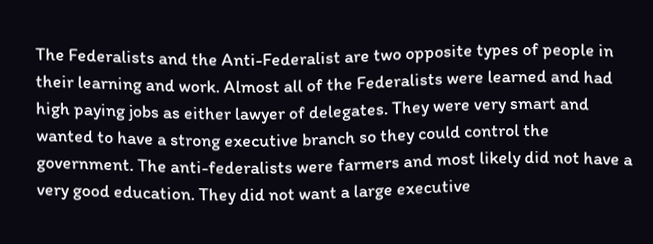The Federalists and the Anti-Federalist are two opposite types of people in their learning and work. Almost all of the Federalists were learned and had high paying jobs as either lawyer of delegates. They were very smart and wanted to have a strong executive branch so they could control the government. The anti-federalists were farmers and most likely did not have a very good education. They did not want a large executive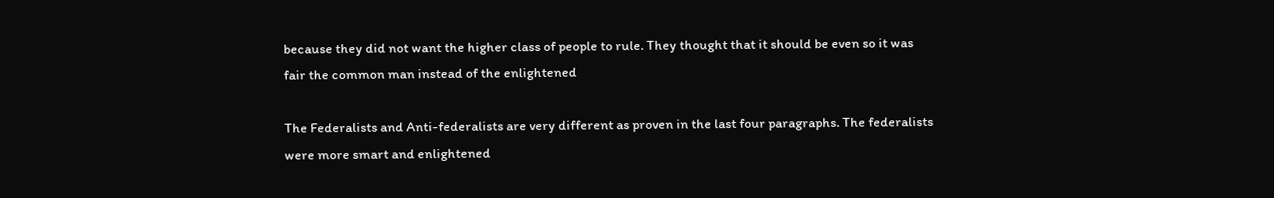because they did not want the higher class of people to rule. They thought that it should be even so it was fair the common man instead of the enlightened

The Federalists and Anti-federalists are very different as proven in the last four paragraphs. The federalists were more smart and enlightened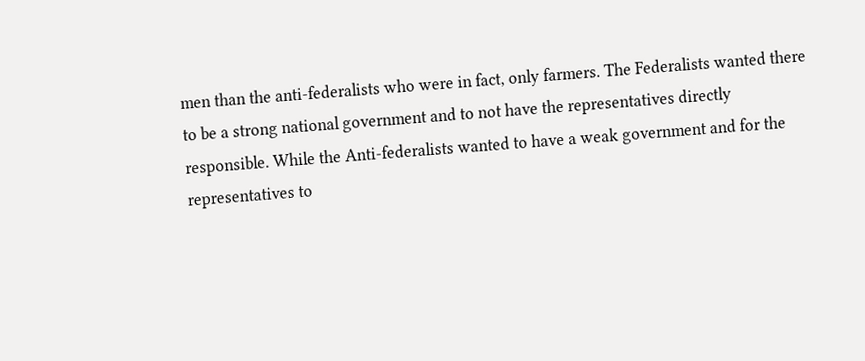men than the anti-federalists who were in fact, only farmers. The Federalists wanted there to be a strong national government and to not have the representatives directly responsible. While the Anti-federalists wanted to have a weak government and for the representatives to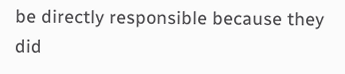be directly responsible because they did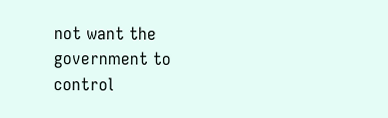not want the government to control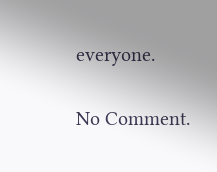everyone.

No Comment.